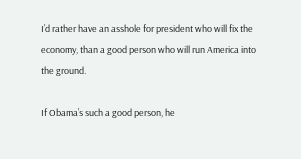I’d rather have an asshole for president who will fix the economy, than a good person who will run America into the ground.

If Obama’s such a good person, he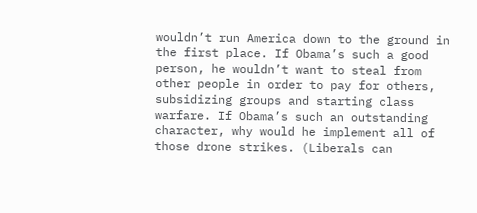wouldn’t run America down to the ground in the first place. If Obama’s such a good person, he wouldn’t want to steal from other people in order to pay for others, subsidizing groups and starting class warfare. If Obama’s such an outstanding character, why would he implement all of those drone strikes. (Liberals can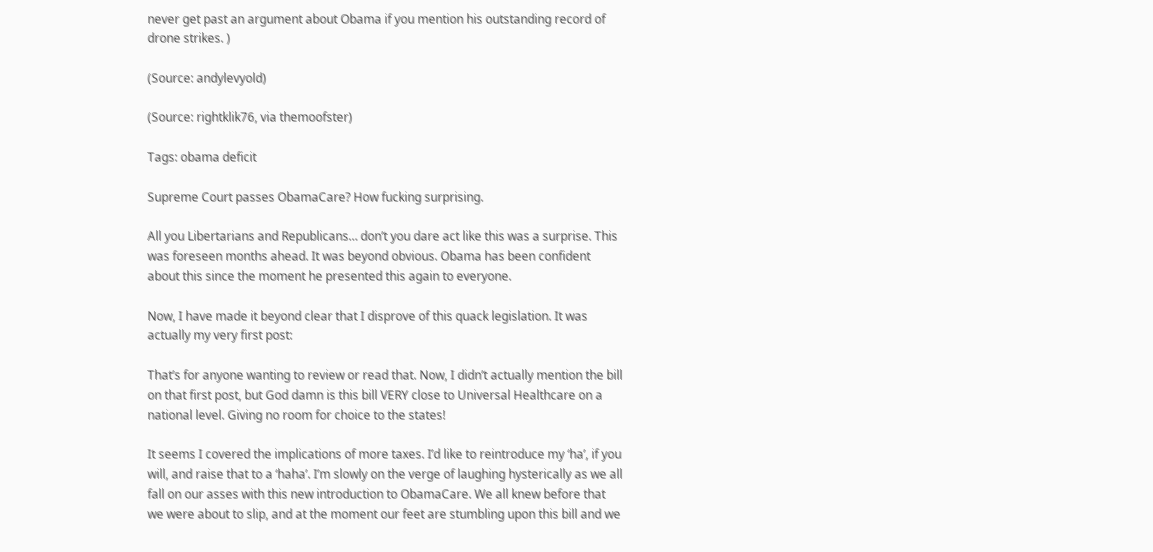never get past an argument about Obama if you mention his outstanding record of drone strikes. )

(Source: andylevyold)

(Source: rightklik76, via themoofster)

Tags: obama deficit

Supreme Court passes ObamaCare? How fucking surprising.

All you Libertarians and Republicans… don’t you dare act like this was a surprise. This was foreseen months ahead. It was beyond obvious. Obama has been confident about this since the moment he presented this again to everyone.

Now, I have made it beyond clear that I disprove of this quack legislation. It was actually my very first post:

That’s for anyone wanting to review or read that. Now, I didn’t actually mention the bill on that first post, but God damn is this bill VERY close to Universal Healthcare on a national level. Giving no room for choice to the states!

It seems I covered the implications of more taxes. I’d like to reintroduce my ‘ha’, if you will, and raise that to a ‘haha’. I’m slowly on the verge of laughing hysterically as we all fall on our asses with this new introduction to ObamaCare. We all knew before that we were about to slip, and at the moment our feet are stumbling upon this bill and we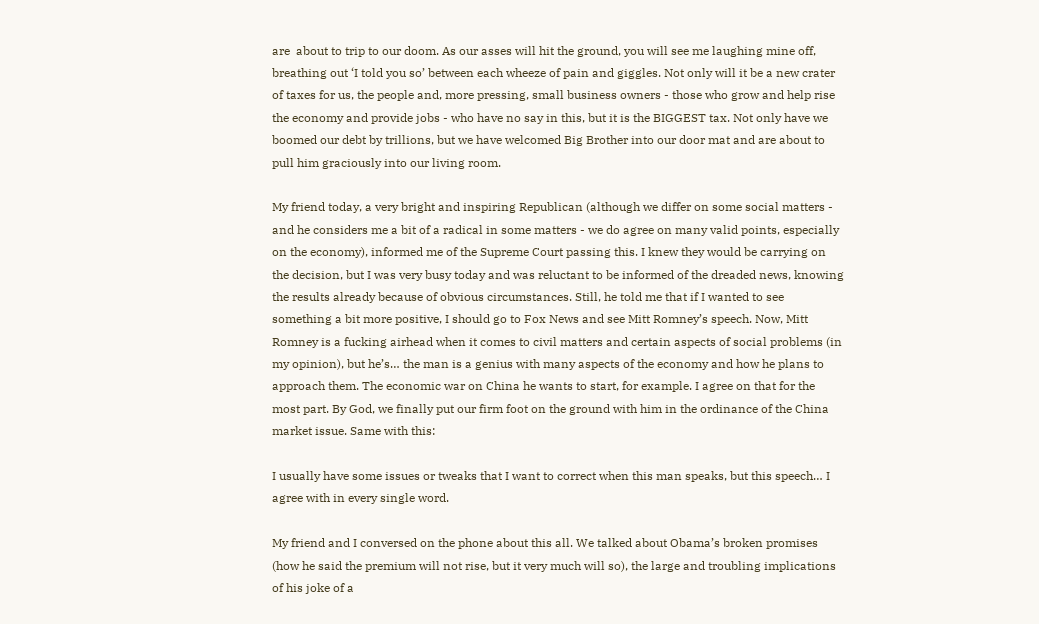are  about to trip to our doom. As our asses will hit the ground, you will see me laughing mine off, breathing out ‘I told you so’ between each wheeze of pain and giggles. Not only will it be a new crater of taxes for us, the people and, more pressing, small business owners - those who grow and help rise the economy and provide jobs - who have no say in this, but it is the BIGGEST tax. Not only have we boomed our debt by trillions, but we have welcomed Big Brother into our door mat and are about to pull him graciously into our living room.

My friend today, a very bright and inspiring Republican (although we differ on some social matters - and he considers me a bit of a radical in some matters - we do agree on many valid points, especially on the economy), informed me of the Supreme Court passing this. I knew they would be carrying on the decision, but I was very busy today and was reluctant to be informed of the dreaded news, knowing the results already because of obvious circumstances. Still, he told me that if I wanted to see something a bit more positive, I should go to Fox News and see Mitt Romney’s speech. Now, Mitt Romney is a fucking airhead when it comes to civil matters and certain aspects of social problems (in my opinion), but he’s… the man is a genius with many aspects of the economy and how he plans to approach them. The economic war on China he wants to start, for example. I agree on that for the most part. By God, we finally put our firm foot on the ground with him in the ordinance of the China market issue. Same with this:

I usually have some issues or tweaks that I want to correct when this man speaks, but this speech… I agree with in every single word.

My friend and I conversed on the phone about this all. We talked about Obama’s broken promises (how he said the premium will not rise, but it very much will so), the large and troubling implications of his joke of a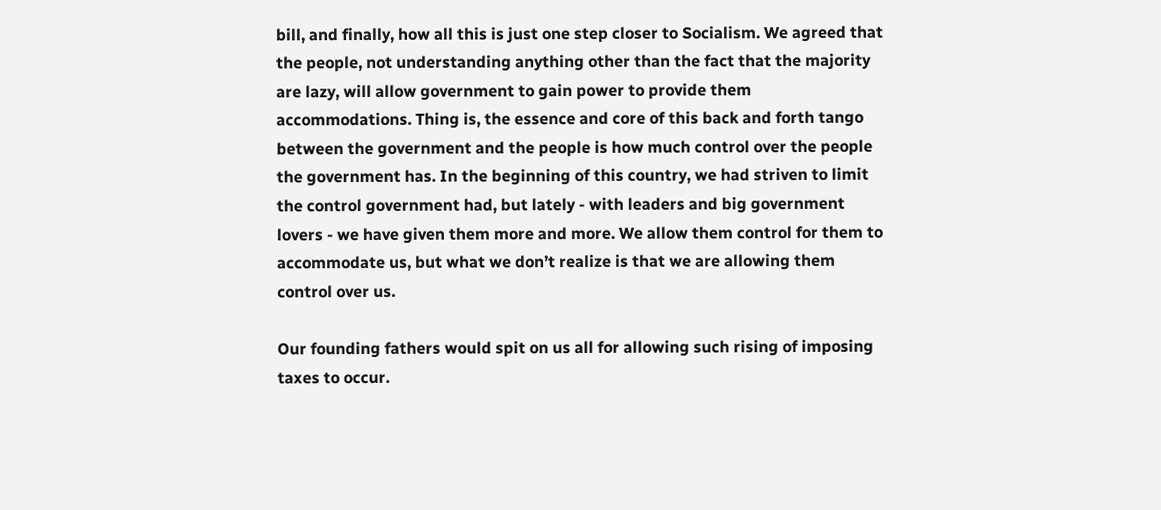bill, and finally, how all this is just one step closer to Socialism. We agreed that the people, not understanding anything other than the fact that the majority are lazy, will allow government to gain power to provide them accommodations. Thing is, the essence and core of this back and forth tango between the government and the people is how much control over the people the government has. In the beginning of this country, we had striven to limit the control government had, but lately - with leaders and big government lovers - we have given them more and more. We allow them control for them to accommodate us, but what we don’t realize is that we are allowing them control over us.

Our founding fathers would spit on us all for allowing such rising of imposing taxes to occur.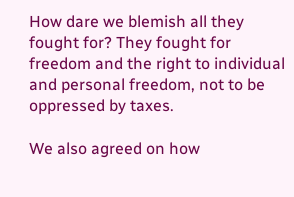How dare we blemish all they fought for? They fought for freedom and the right to individual and personal freedom, not to be oppressed by taxes.

We also agreed on how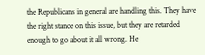the Republicans in general are handling this. They have the right stance on this issue, but they are retarded enough to go about it all wrong. He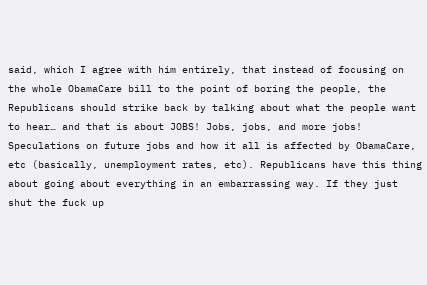said, which I agree with him entirely, that instead of focusing on the whole ObamaCare bill to the point of boring the people, the Republicans should strike back by talking about what the people want to hear… and that is about JOBS! Jobs, jobs, and more jobs! Speculations on future jobs and how it all is affected by ObamaCare, etc (basically, unemployment rates, etc). Republicans have this thing about going about everything in an embarrassing way. If they just shut the fuck up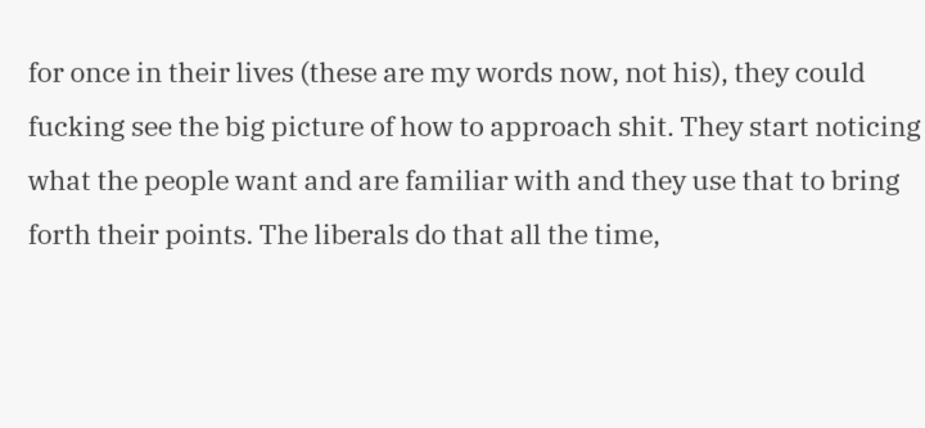for once in their lives (these are my words now, not his), they could fucking see the big picture of how to approach shit. They start noticing what the people want and are familiar with and they use that to bring forth their points. The liberals do that all the time,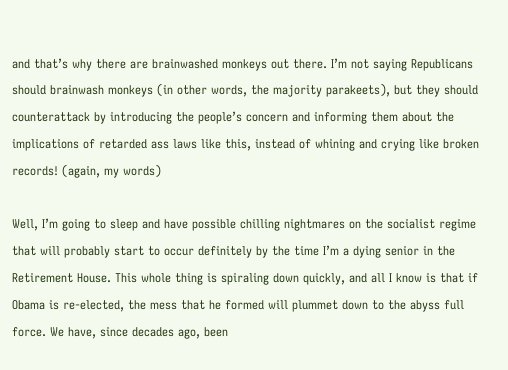and that’s why there are brainwashed monkeys out there. I’m not saying Republicans should brainwash monkeys (in other words, the majority parakeets), but they should counterattack by introducing the people’s concern and informing them about the implications of retarded ass laws like this, instead of whining and crying like broken records! (again, my words)

Well, I’m going to sleep and have possible chilling nightmares on the socialist regime that will probably start to occur definitely by the time I’m a dying senior in the Retirement House. This whole thing is spiraling down quickly, and all I know is that if Obama is re-elected, the mess that he formed will plummet down to the abyss full force. We have, since decades ago, been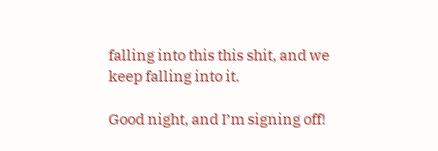falling into this this shit, and we keep falling into it.

Good night, and I’m signing off!